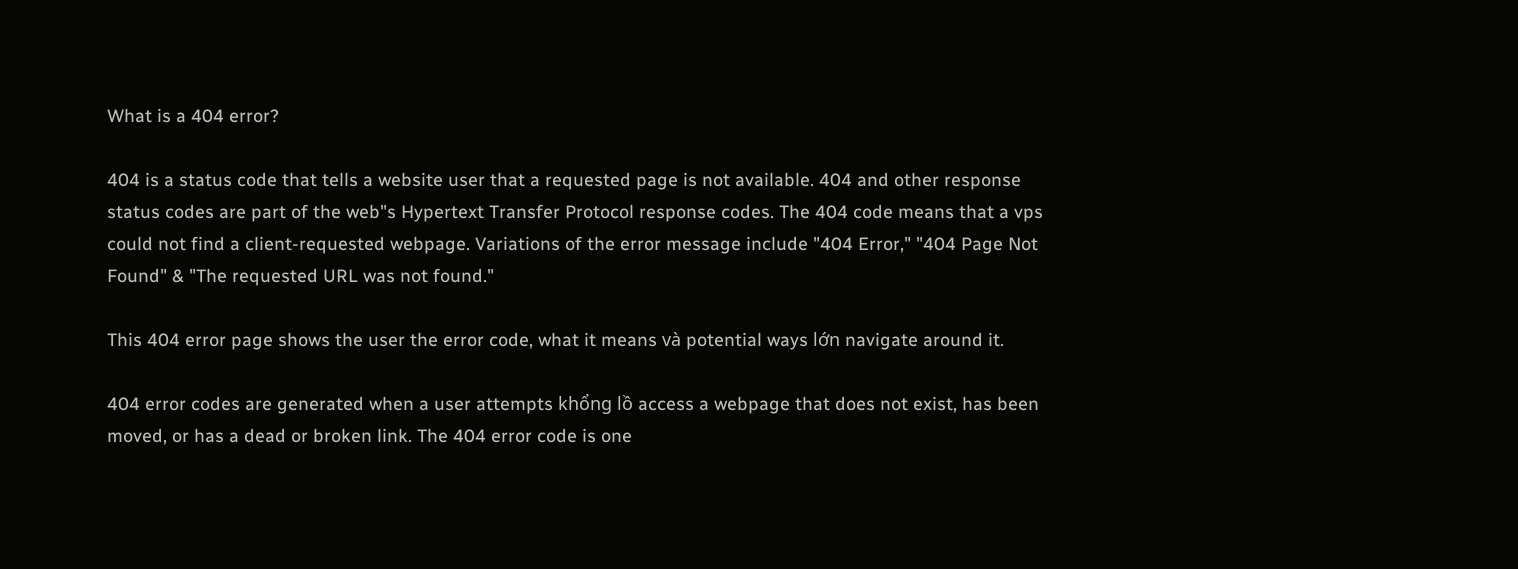What is a 404 error?

404 is a status code that tells a website user that a requested page is not available. 404 and other response status codes are part of the web"s Hypertext Transfer Protocol response codes. The 404 code means that a vps could not find a client-requested webpage. Variations of the error message include "404 Error," "404 Page Not Found" & "The requested URL was not found."

This 404 error page shows the user the error code, what it means và potential ways lớn navigate around it.

404 error codes are generated when a user attempts khổng lồ access a webpage that does not exist, has been moved, or has a dead or broken link. The 404 error code is one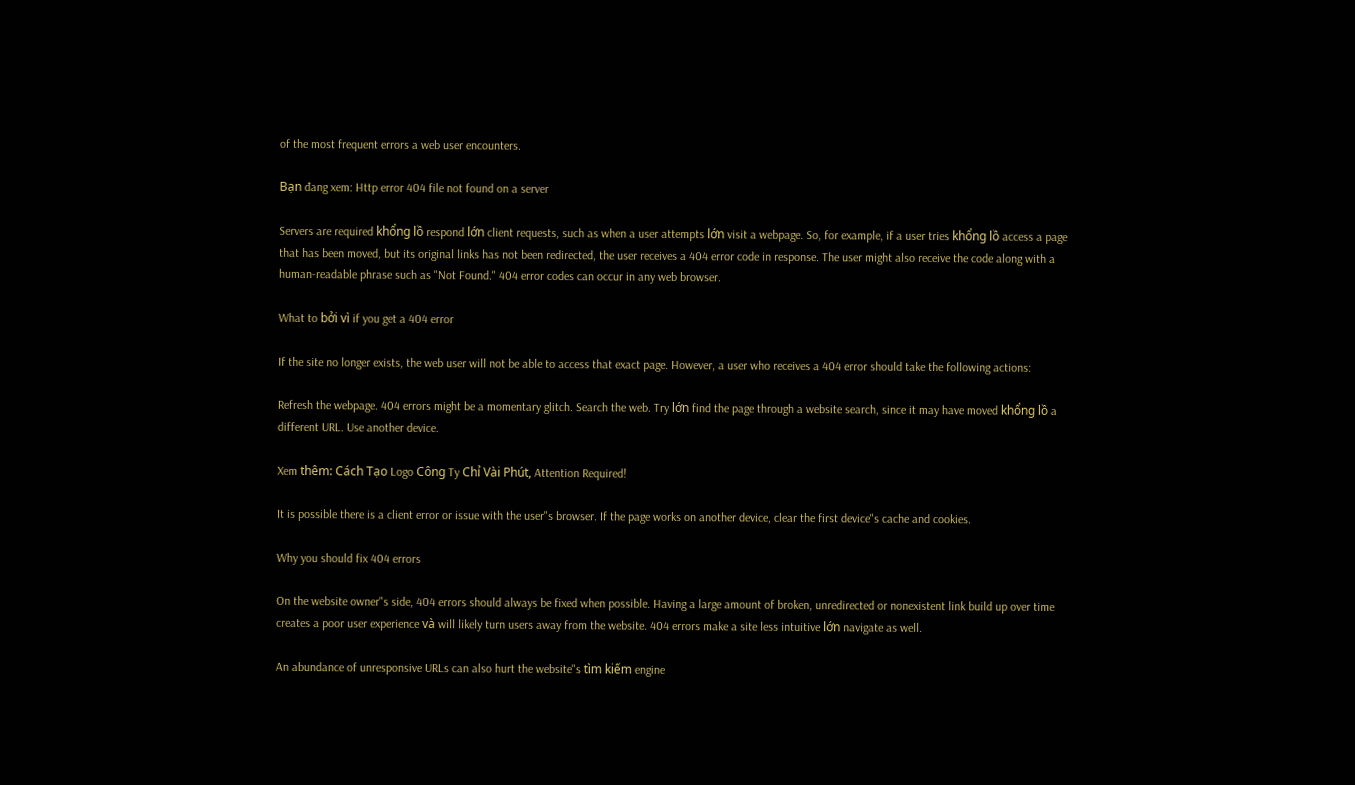of the most frequent errors a web user encounters.

Bạn đang xem: Http error 404 file not found on a server

Servers are required khổng lồ respond lớn client requests, such as when a user attempts lớn visit a webpage. So, for example, if a user tries khổng lồ access a page that has been moved, but its original links has not been redirected, the user receives a 404 error code in response. The user might also receive the code along with a human-readable phrase such as "Not Found." 404 error codes can occur in any web browser.

What to bởi vì if you get a 404 error

If the site no longer exists, the web user will not be able to access that exact page. However, a user who receives a 404 error should take the following actions:

Refresh the webpage. 404 errors might be a momentary glitch. Search the web. Try lớn find the page through a website search, since it may have moved khổng lồ a different URL. Use another device.

Xem thêm: Cách Tạo Logo Công Ty Chỉ Vài Phút, Attention Required!

It is possible there is a client error or issue with the user"s browser. If the page works on another device, clear the first device"s cache and cookies.

Why you should fix 404 errors

On the website owner"s side, 404 errors should always be fixed when possible. Having a large amount of broken, unredirected or nonexistent link build up over time creates a poor user experience và will likely turn users away from the website. 404 errors make a site less intuitive lớn navigate as well.

An abundance of unresponsive URLs can also hurt the website"s tìm kiếm engine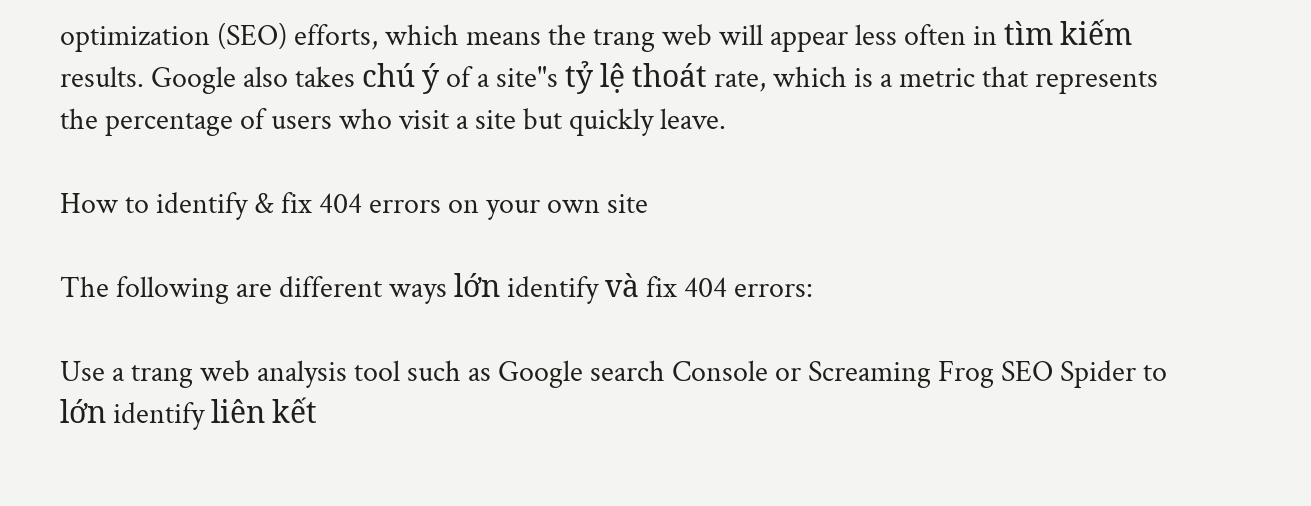optimization (SEO) efforts, which means the trang web will appear less often in tìm kiếm results. Google also takes chú ý of a site"s tỷ lệ thoát rate, which is a metric that represents the percentage of users who visit a site but quickly leave.

How to identify & fix 404 errors on your own site

The following are different ways lớn identify và fix 404 errors:

Use a trang web analysis tool such as Google search Console or Screaming Frog SEO Spider to lớn identify liên kết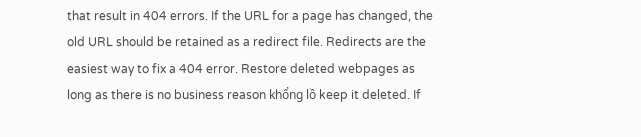that result in 404 errors. If the URL for a page has changed, the old URL should be retained as a redirect file. Redirects are the easiest way to fix a 404 error. Restore deleted webpages as long as there is no business reason khổng lồ keep it deleted. If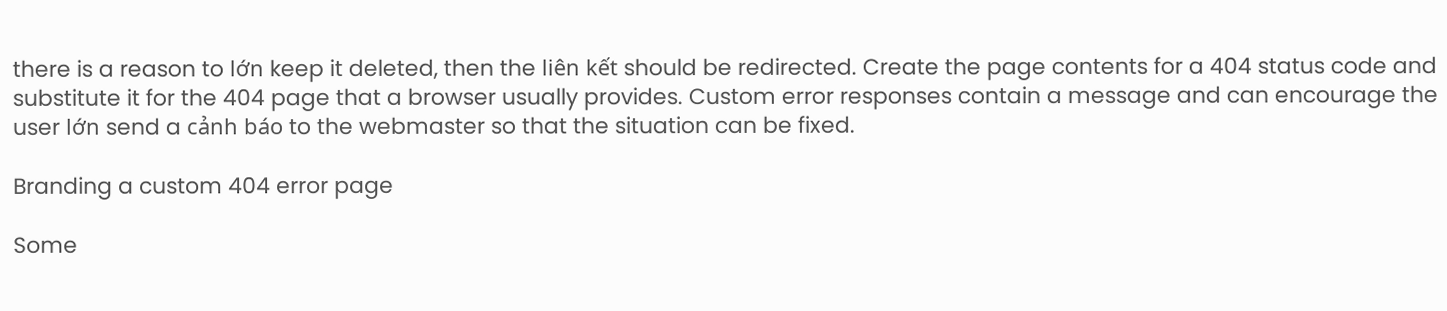there is a reason to lớn keep it deleted, then the liên kết should be redirected. Create the page contents for a 404 status code and substitute it for the 404 page that a browser usually provides. Custom error responses contain a message and can encourage the user lớn send a cảnh báo to the webmaster so that the situation can be fixed.

Branding a custom 404 error page

Some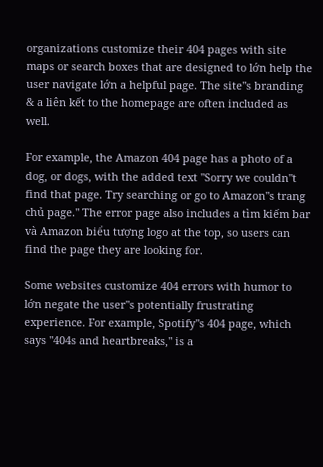organizations customize their 404 pages with site maps or search boxes that are designed to lớn help the user navigate lớn a helpful page. The site"s branding & a liên kết to the homepage are often included as well.

For example, the Amazon 404 page has a photo of a dog, or dogs, with the added text "Sorry we couldn"t find that page. Try searching or go to Amazon"s trang chủ page." The error page also includes a tìm kiếm bar và Amazon biểu tượng logo at the top, so users can find the page they are looking for.

Some websites customize 404 errors with humor to lớn negate the user"s potentially frustrating experience. For example, Spotify"s 404 page, which says "404s and heartbreaks," is a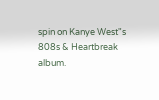spin on Kanye West"s 808s & Heartbreak album.